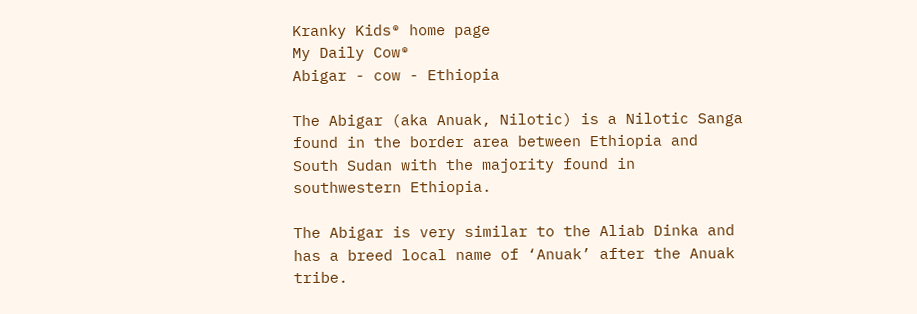Kranky Kids® home page
My Daily Cow®
Abigar - cow - Ethiopia

The Abigar (aka Anuak, Nilotic) is a Nilotic Sanga found in the border area between Ethiopia and South Sudan with the majority found in southwestern Ethiopia.

The Abigar is very similar to the Aliab Dinka and has a breed local name of ‘Anuak’ after the Anuak tribe.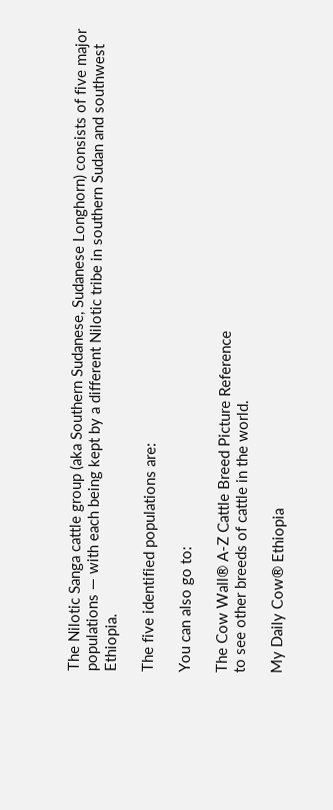The Nilotic Sanga cattle group (aka Southern Sudanese, Sudanese Longhorn) consists of five major populations — with each being kept by a different Nilotic tribe in southern Sudan and southwest Ethiopia.

The five identified populations are:

You can also go to:

The Cow Wall® A-Z Cattle Breed Picture Reference
to see other breeds of cattle in the world.

My Daily Cow® Ethiopia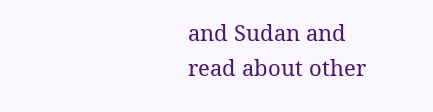and Sudan and read about other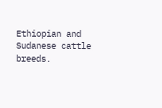Ethiopian and Sudanese cattle breeds.